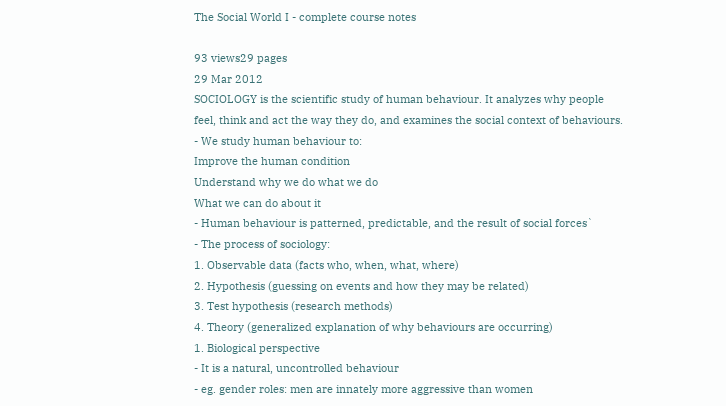The Social World I - complete course notes

93 views29 pages
29 Mar 2012
SOCIOLOGY is the scientific study of human behaviour. It analyzes why people
feel, think and act the way they do, and examines the social context of behaviours.
- We study human behaviour to:
Improve the human condition
Understand why we do what we do
What we can do about it
- Human behaviour is patterned, predictable, and the result of social forces`
- The process of sociology:
1. Observable data (facts who, when, what, where)
2. Hypothesis (guessing on events and how they may be related)
3. Test hypothesis (research methods)
4. Theory (generalized explanation of why behaviours are occurring)
1. Biological perspective
- It is a natural, uncontrolled behaviour
- eg. gender roles: men are innately more aggressive than women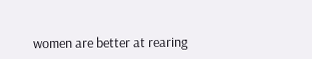women are better at rearing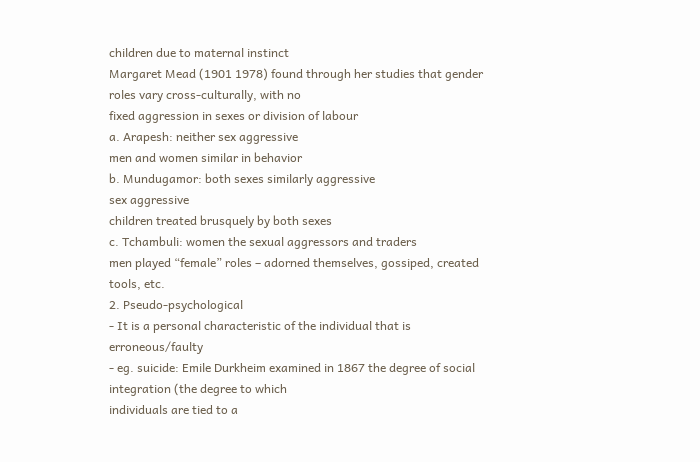children due to maternal instinct
Margaret Mead (1901 1978) found through her studies that gender roles vary cross-culturally, with no
fixed aggression in sexes or division of labour
a. Arapesh: neither sex aggressive
men and women similar in behavior
b. Mundugamor: both sexes similarly aggressive
sex aggressive
children treated brusquely by both sexes
c. Tchambuli: women the sexual aggressors and traders
men played “female” roles – adorned themselves, gossiped, created tools, etc.
2. Pseudo-psychological
- It is a personal characteristic of the individual that is erroneous/faulty
- eg. suicide: Emile Durkheim examined in 1867 the degree of social integration (the degree to which
individuals are tied to a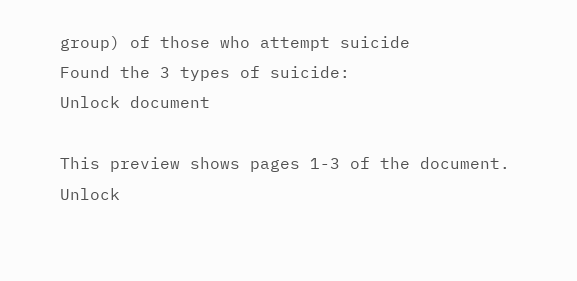group) of those who attempt suicide
Found the 3 types of suicide:
Unlock document

This preview shows pages 1-3 of the document.
Unlock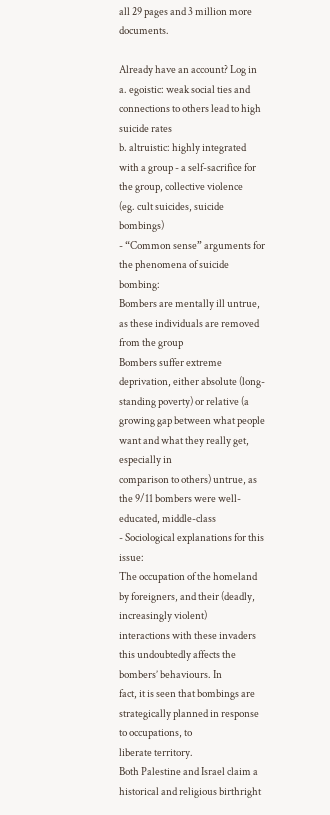all 29 pages and 3 million more documents.

Already have an account? Log in
a. egoistic: weak social ties and connections to others lead to high suicide rates
b. altruistic: highly integrated with a group - a self-sacrifice for the group, collective violence
(eg. cult suicides, suicide bombings)
- “Common sense” arguments for the phenomena of suicide bombing:
Bombers are mentally ill untrue, as these individuals are removed from the group
Bombers suffer extreme deprivation, either absolute (long-standing poverty) or relative (a
growing gap between what people want and what they really get, especially in
comparison to others) untrue, as the 9/11 bombers were well-educated, middle-class
- Sociological explanations for this issue:
The occupation of the homeland by foreigners, and their (deadly, increasingly violent)
interactions with these invaders this undoubtedly affects the bombers’ behaviours. In
fact, it is seen that bombings are strategically planned in response to occupations, to
liberate territory.
Both Palestine and Israel claim a historical and religious birthright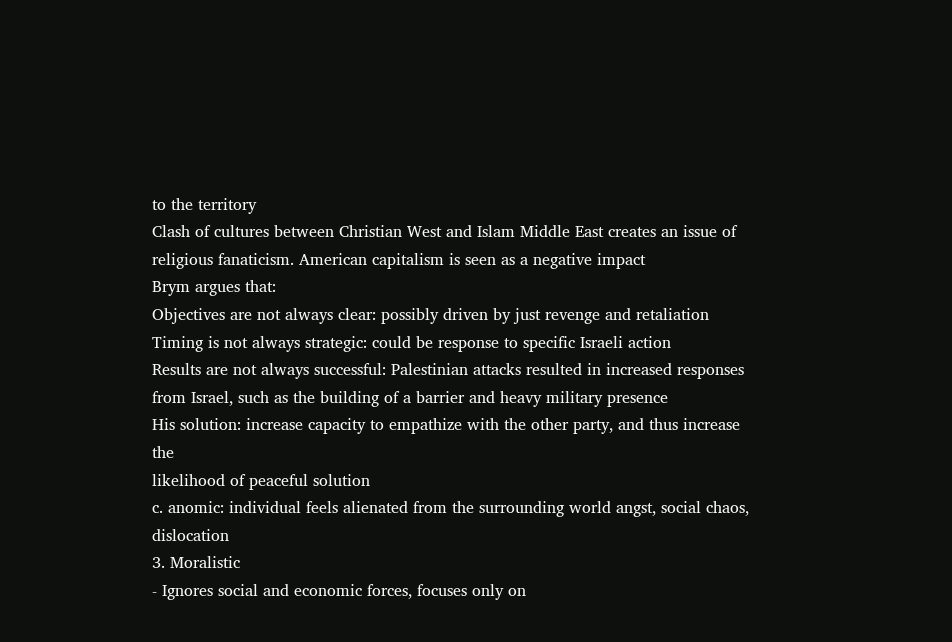to the territory
Clash of cultures between Christian West and Islam Middle East creates an issue of
religious fanaticism. American capitalism is seen as a negative impact
Brym argues that:
Objectives are not always clear: possibly driven by just revenge and retaliation
Timing is not always strategic: could be response to specific Israeli action
Results are not always successful: Palestinian attacks resulted in increased responses
from Israel, such as the building of a barrier and heavy military presence
His solution: increase capacity to empathize with the other party, and thus increase the
likelihood of peaceful solution
c. anomic: individual feels alienated from the surrounding world angst, social chaos, dislocation
3. Moralistic
- Ignores social and economic forces, focuses only on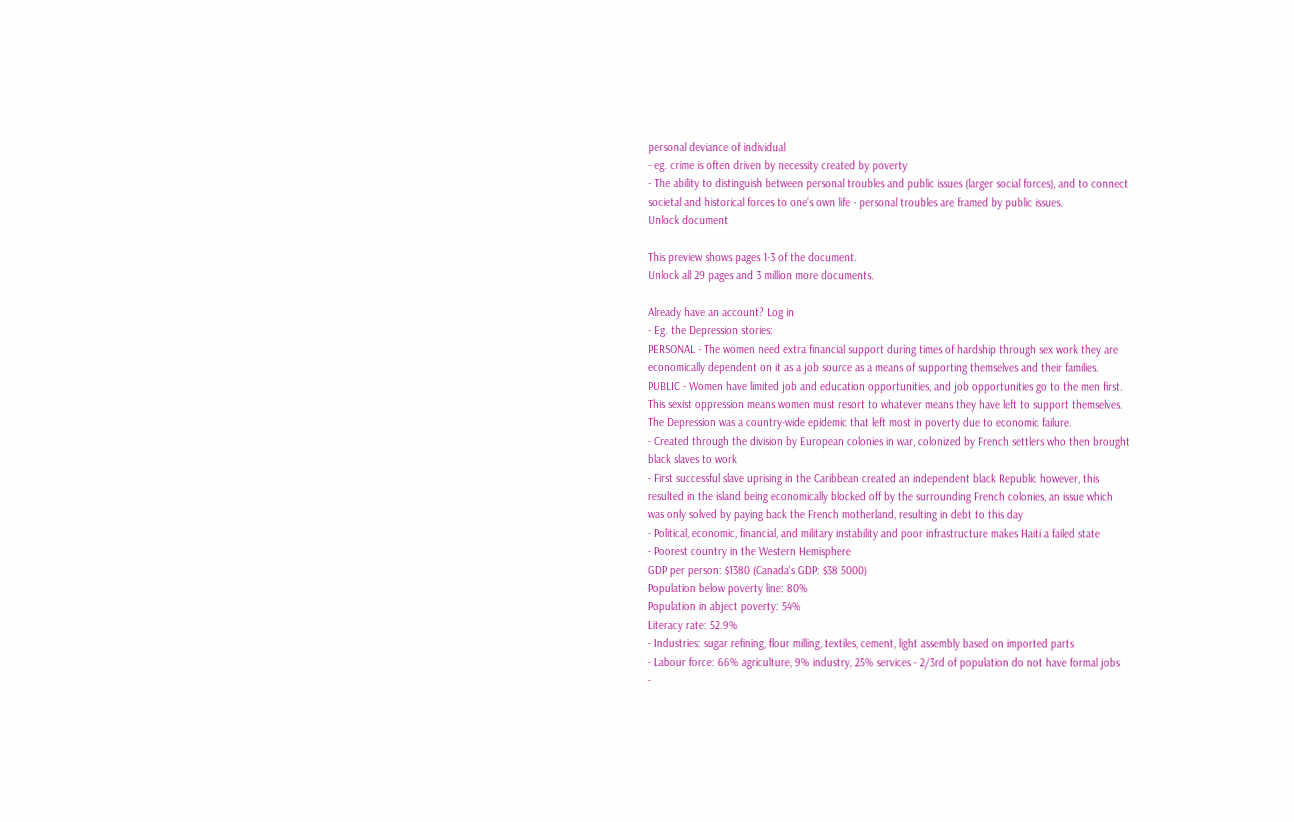personal deviance of individual
- eg. crime is often driven by necessity created by poverty
- The ability to distinguish between personal troubles and public issues (larger social forces), and to connect
societal and historical forces to one’s own life - personal troubles are framed by public issues.
Unlock document

This preview shows pages 1-3 of the document.
Unlock all 29 pages and 3 million more documents.

Already have an account? Log in
- Eg. the Depression stories:
PERSONAL - The women need extra financial support during times of hardship through sex work they are
economically dependent on it as a job source as a means of supporting themselves and their families.
PUBLIC - Women have limited job and education opportunities, and job opportunities go to the men first.
This sexist oppression means women must resort to whatever means they have left to support themselves.
The Depression was a country-wide epidemic that left most in poverty due to economic failure.
- Created through the division by European colonies in war, colonized by French settlers who then brought
black slaves to work
- First successful slave uprising in the Caribbean created an independent black Republic however, this
resulted in the island being economically blocked off by the surrounding French colonies, an issue which
was only solved by paying back the French motherland, resulting in debt to this day
- Political, economic, financial, and military instability and poor infrastructure makes Haiti a failed state
- Poorest country in the Western Hemisphere
GDP per person: $1380 (Canada’s GDP: $38 5000)
Population below poverty line: 80%
Population in abject poverty: 54%
Literacy rate: 52.9%
- Industries: sugar refining, flour milling, textiles, cement, light assembly based on imported parts
- Labour force: 66% agriculture, 9% industry, 25% services - 2/3rd of population do not have formal jobs
-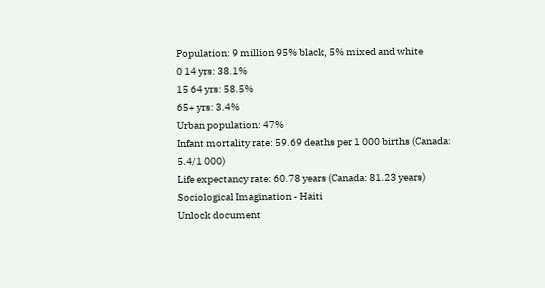Population: 9 million 95% black, 5% mixed and white
0 14 yrs: 38.1%
15 64 yrs: 58.5%
65+ yrs: 3.4%
Urban population: 47%
Infant mortality rate: 59.69 deaths per 1 000 births (Canada: 5.4/1 000)
Life expectancy rate: 60.78 years (Canada: 81.23 years)
Sociological Imagination - Haiti
Unlock document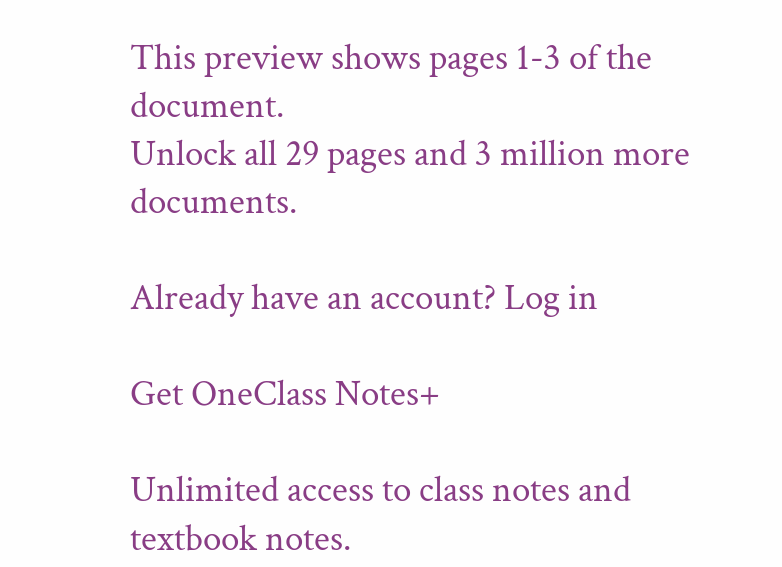This preview shows pages 1-3 of the document.
Unlock all 29 pages and 3 million more documents.

Already have an account? Log in

Get OneClass Notes+

Unlimited access to class notes and textbook notes.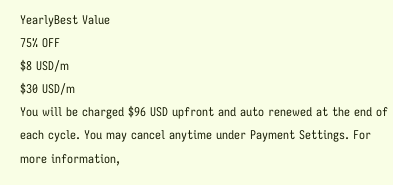YearlyBest Value
75% OFF
$8 USD/m
$30 USD/m
You will be charged $96 USD upfront and auto renewed at the end of each cycle. You may cancel anytime under Payment Settings. For more information,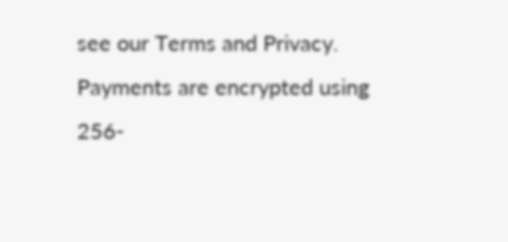see our Terms and Privacy.
Payments are encrypted using 256-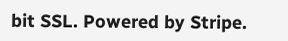bit SSL. Powered by Stripe.